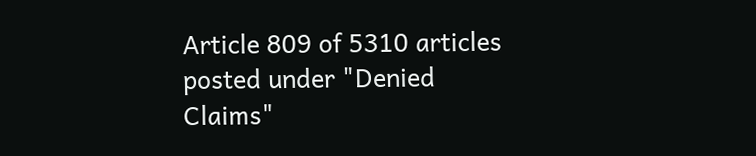Article 809 of 5310 articles posted under "Denied Claims"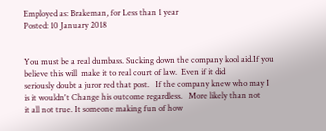Employed as: Brakeman, for Less than 1 year
Posted: 10 January 2018


You must be a real dumbass. Sucking down the company kool aid.If you
believe this will  make it to real court of law.  Even if it did
seriously doubt a juror red that post.   If the company knew who may I
is it wouldn't Change his outcome regardless.   More likely than not
it all not true. It someone making fun of how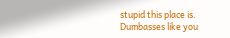stupid this place is.
Dumbasses like you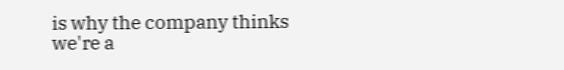is why the company thinks we're a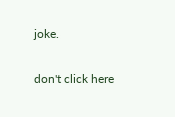joke.

don't click here